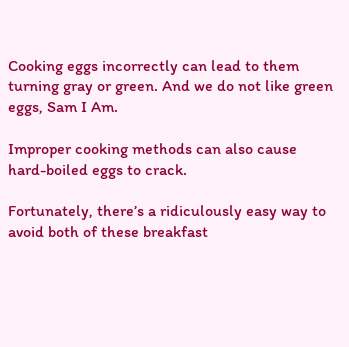Cooking eggs incorrectly can lead to them turning gray or green. And we do not like green eggs, Sam I Am.

Improper cooking methods can also cause hard-boiled eggs to crack.

Fortunately, there’s a ridiculously easy way to avoid both of these breakfast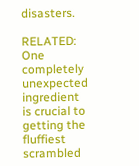disasters.

RELATED: One completely unexpected ingredient is crucial to getting the fluffiest scrambled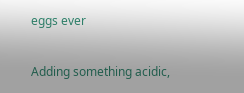eggs ever

Adding something acidic,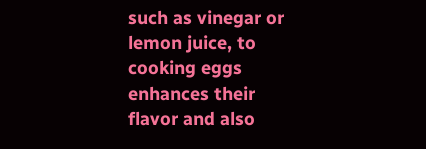such as vinegar or lemon juice, to cooking eggs enhances their flavor and also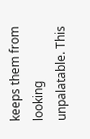keeps them from looking unpalatable. This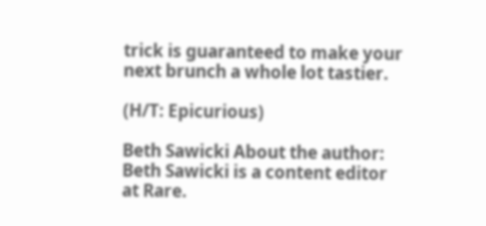trick is guaranteed to make your next brunch a whole lot tastier.

(H/T: Epicurious)

Beth Sawicki About the author:
Beth Sawicki is a content editor at Rare.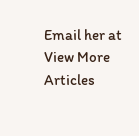Email her at
View More Articles